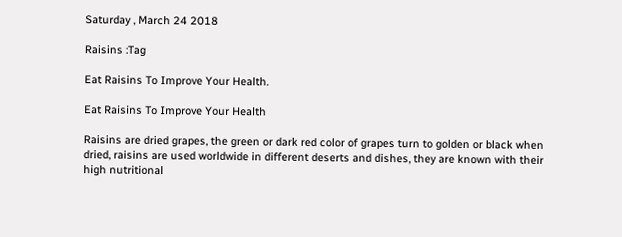Saturday , March 24 2018

Raisins :Tag

Eat Raisins To Improve Your Health.

Eat Raisins To Improve Your Health

Raisins are dried grapes, the green or dark red color of grapes turn to golden or black when dried, raisins are used worldwide in different deserts and dishes, they are known with their high nutritional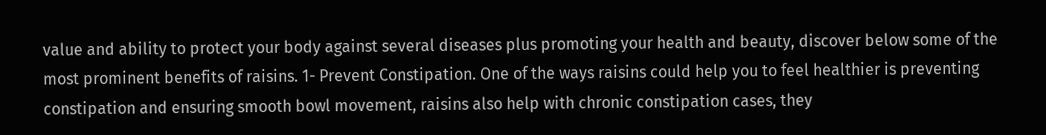value and ability to protect your body against several diseases plus promoting your health and beauty, discover below some of the most prominent benefits of raisins. 1- Prevent Constipation. One of the ways raisins could help you to feel healthier is preventing constipation and ensuring smooth bowl movement, raisins also help with chronic constipation cases, they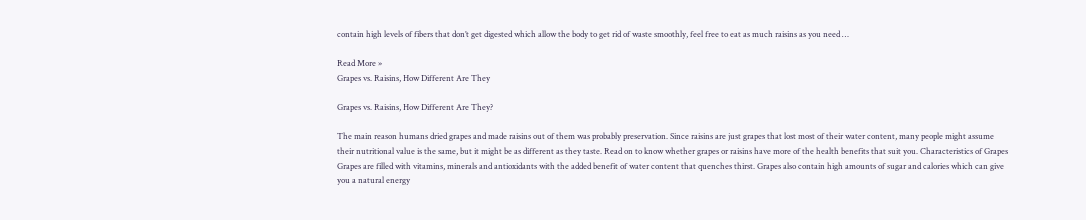contain high levels of fibers that don’t get digested which allow the body to get rid of waste smoothly, feel free to eat as much raisins as you need …

Read More »
Grapes vs. Raisins, How Different Are They

Grapes vs. Raisins, How Different Are They?

The main reason humans dried grapes and made raisins out of them was probably preservation. Since raisins are just grapes that lost most of their water content, many people might assume their nutritional value is the same, but it might be as different as they taste. Read on to know whether grapes or raisins have more of the health benefits that suit you. Characteristics of Grapes Grapes are filled with vitamins, minerals and antioxidants with the added benefit of water content that quenches thirst. Grapes also contain high amounts of sugar and calories which can give you a natural energy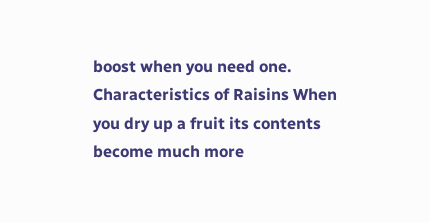boost when you need one. Characteristics of Raisins When you dry up a fruit its contents become much more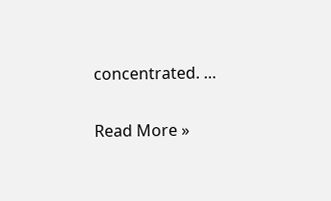concentrated. …

Read More »